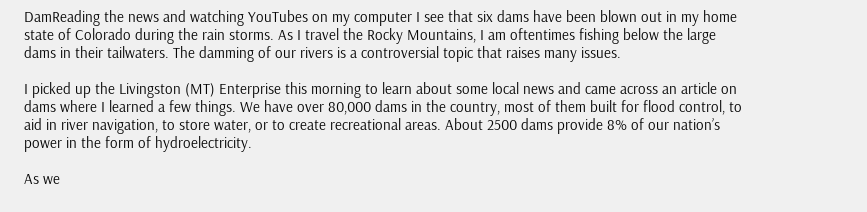DamReading the news and watching YouTubes on my computer I see that six dams have been blown out in my home state of Colorado during the rain storms. As I travel the Rocky Mountains, I am oftentimes fishing below the large dams in their tailwaters. The damming of our rivers is a controversial topic that raises many issues.

I picked up the Livingston (MT) Enterprise this morning to learn about some local news and came across an article on dams where I learned a few things. We have over 80,000 dams in the country, most of them built for flood control, to aid in river navigation, to store water, or to create recreational areas. About 2500 dams provide 8% of our nation’s power in the form of hydroelectricity.

As we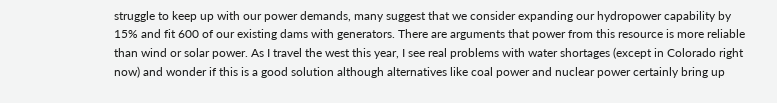struggle to keep up with our power demands, many suggest that we consider expanding our hydropower capability by 15% and fit 600 of our existing dams with generators. There are arguments that power from this resource is more reliable than wind or solar power. As I travel the west this year, I see real problems with water shortages (except in Colorado right now) and wonder if this is a good solution although alternatives like coal power and nuclear power certainly bring up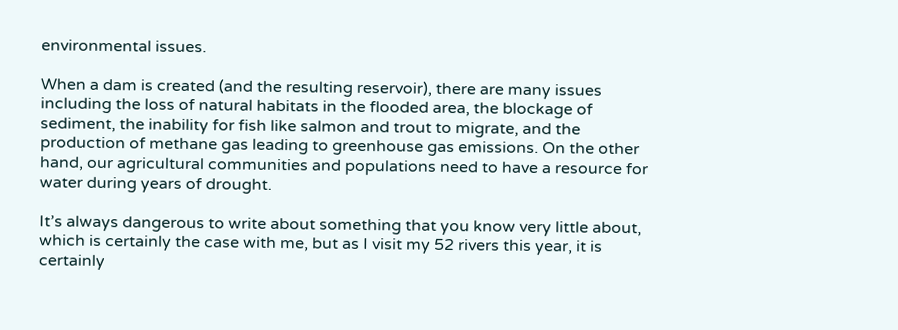environmental issues.

When a dam is created (and the resulting reservoir), there are many issues including the loss of natural habitats in the flooded area, the blockage of sediment, the inability for fish like salmon and trout to migrate, and the production of methane gas leading to greenhouse gas emissions. On the other hand, our agricultural communities and populations need to have a resource for water during years of drought.

It’s always dangerous to write about something that you know very little about, which is certainly the case with me, but as I visit my 52 rivers this year, it is certainly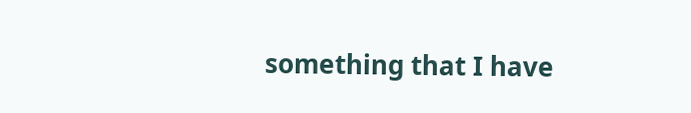something that I have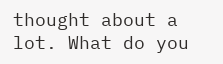thought about a lot. What do you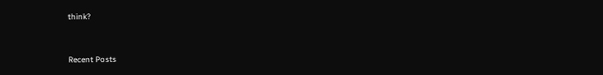think?


Recent Posts